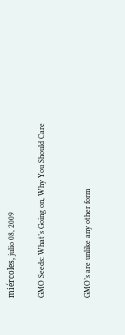miércoles, julio 08, 2009

GMO Seeds: What’s Going on, Why You Should Care


GMO’s are unlike any other form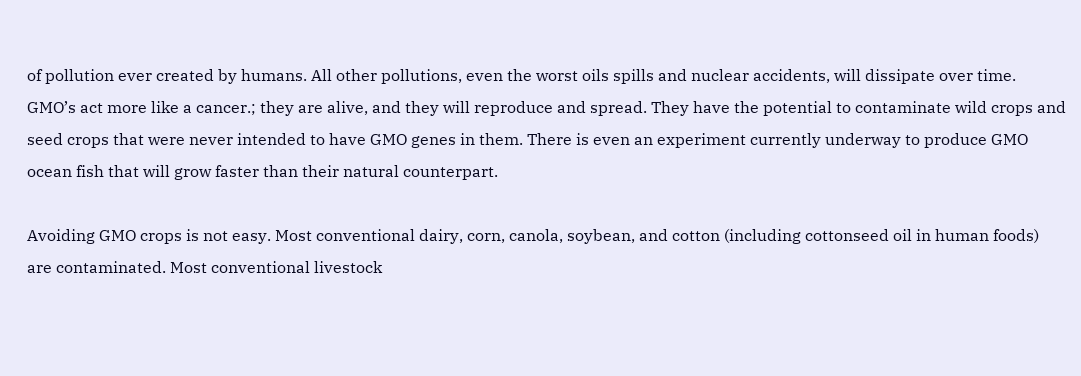of pollution ever created by humans. All other pollutions, even the worst oils spills and nuclear accidents, will dissipate over time. GMO’s act more like a cancer.; they are alive, and they will reproduce and spread. They have the potential to contaminate wild crops and seed crops that were never intended to have GMO genes in them. There is even an experiment currently underway to produce GMO ocean fish that will grow faster than their natural counterpart.

Avoiding GMO crops is not easy. Most conventional dairy, corn, canola, soybean, and cotton (including cottonseed oil in human foods) are contaminated. Most conventional livestock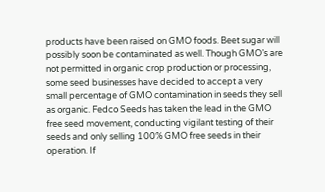products have been raised on GMO foods. Beet sugar will possibly soon be contaminated as well. Though GMO’s are not permitted in organic crop production or processing, some seed businesses have decided to accept a very small percentage of GMO contamination in seeds they sell as organic. Fedco Seeds has taken the lead in the GMO free seed movement, conducting vigilant testing of their seeds and only selling 100% GMO free seeds in their operation. If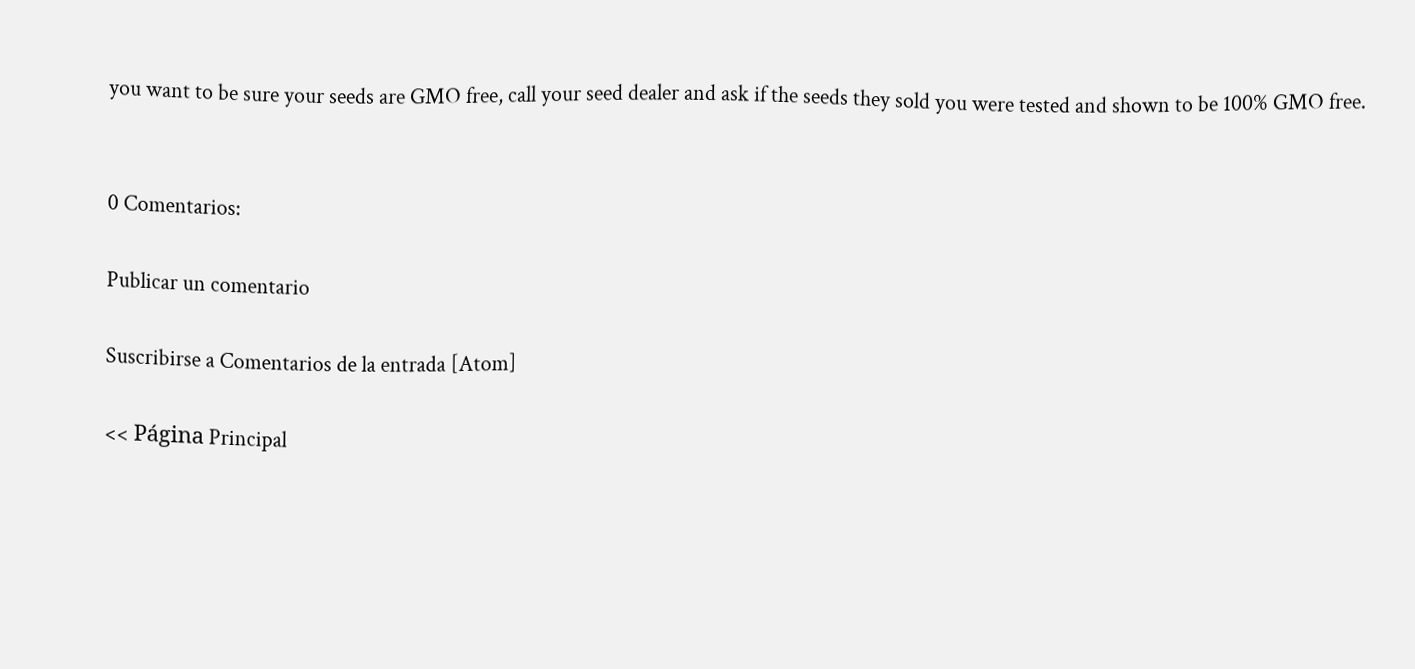you want to be sure your seeds are GMO free, call your seed dealer and ask if the seeds they sold you were tested and shown to be 100% GMO free.


0 Comentarios:

Publicar un comentario

Suscribirse a Comentarios de la entrada [Atom]

<< Página Principal